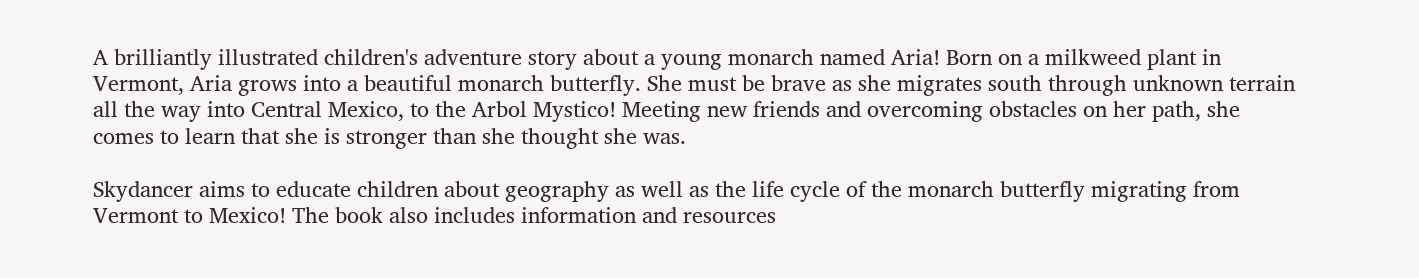A brilliantly illustrated children's adventure story about a young monarch named Aria! Born on a milkweed plant in Vermont, Aria grows into a beautiful monarch butterfly. She must be brave as she migrates south through unknown terrain all the way into Central Mexico, to the Arbol Mystico! Meeting new friends and overcoming obstacles on her path, she comes to learn that she is stronger than she thought she was.

Skydancer aims to educate children about geography as well as the life cycle of the monarch butterfly migrating from Vermont to Mexico! The book also includes information and resources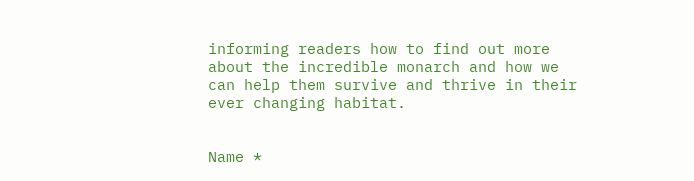informing readers how to find out more about the incredible monarch and how we can help them survive and thrive in their ever changing habitat.


Name *